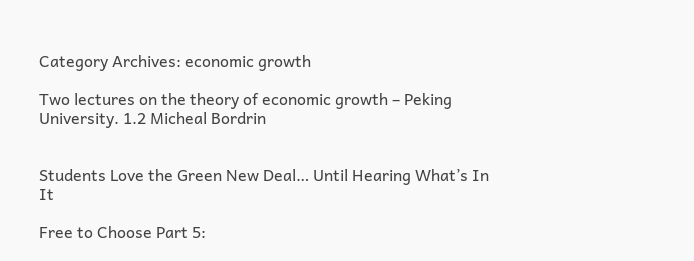Category Archives: economic growth

Two lectures on the theory of economic growth – Peking University. 1.2 Micheal Bordrin


Students Love the Green New Deal… Until Hearing What’s In It

Free to Choose Part 5: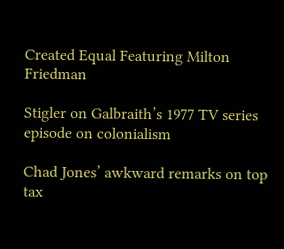Created Equal Featuring Milton Friedman

Stigler on Galbraith’s 1977 TV series episode on colonialism

Chad Jones’ awkward remarks on top tax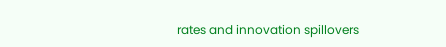rates and innovation spillovers